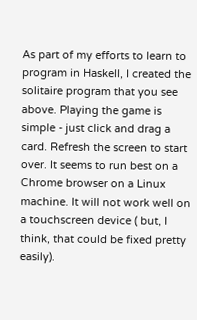As part of my efforts to learn to program in Haskell, I created the solitaire program that you see above. Playing the game is simple - just click and drag a card. Refresh the screen to start over. It seems to run best on a Chrome browser on a Linux machine. It will not work well on a touchscreen device ( but, I think, that could be fixed pretty easily).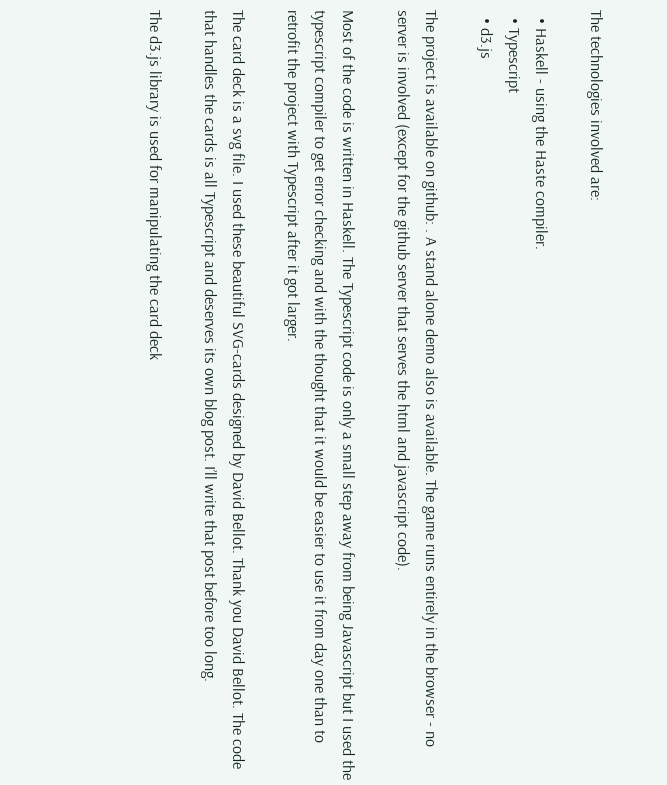The technologies involved are:

  • Haskell - using the Haste compiler.
  • Typescript
  • d3.js

The project is available on github: . A stand alone demo also is available. The game runs entirely in the browser - no server is involved (except for the github server that serves the html and javascript code).

Most of the code is written in Haskell. The Typescript code is only a small step away from being Javascript but I used the typescript compiler to get error checking and with the thought that it would be easier to use it from day one than to retrofit the project with Typescript after it got larger.

The card deck is a svg file. I used these beautiful SVG-cards designed by David Bellot. Thank you David Bellot. The code that handles the cards is all Typescript and deserves its own blog post. I’ll write that post before too long.

The d3.js library is used for manipulating the card deck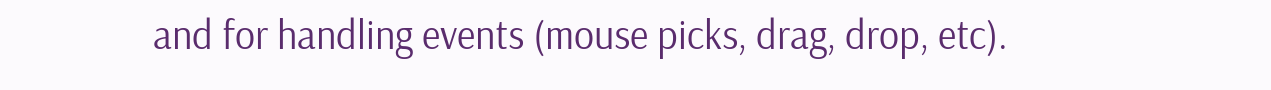and for handling events (mouse picks, drag, drop, etc).